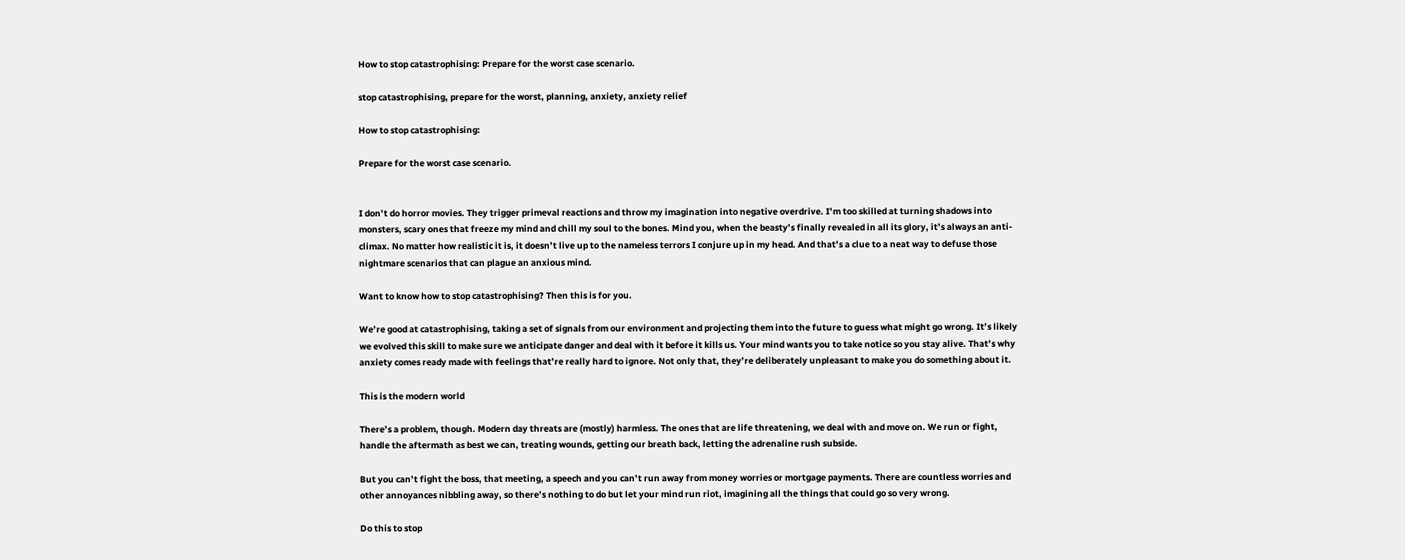How to stop catastrophising: Prepare for the worst case scenario.

stop catastrophising, prepare for the worst, planning, anxiety, anxiety relief

How to stop catastrophising:

Prepare for the worst case scenario.


I don’t do horror movies. They trigger primeval reactions and throw my imagination into negative overdrive. I’m too skilled at turning shadows into monsters, scary ones that freeze my mind and chill my soul to the bones. Mind you, when the beasty’s finally revealed in all its glory, it’s always an anti-climax. No matter how realistic it is, it doesn’t live up to the nameless terrors I conjure up in my head. And that’s a clue to a neat way to defuse those nightmare scenarios that can plague an anxious mind.

Want to know how to stop catastrophising? Then this is for you.

We’re good at catastrophising, taking a set of signals from our environment and projecting them into the future to guess what might go wrong. It’s likely we evolved this skill to make sure we anticipate danger and deal with it before it kills us. Your mind wants you to take notice so you stay alive. That’s why anxiety comes ready made with feelings that’re really hard to ignore. Not only that, they’re deliberately unpleasant to make you do something about it.

This is the modern world

There’s a problem, though. Modern day threats are (mostly) harmless. The ones that are life threatening, we deal with and move on. We run or fight, handle the aftermath as best we can, treating wounds, getting our breath back, letting the adrenaline rush subside.

But you can’t fight the boss, that meeting, a speech and you can’t run away from money worries or mortgage payments. There are countless worries and other annoyances nibbling away, so there’s nothing to do but let your mind run riot, imagining all the things that could go so very wrong.

Do this to stop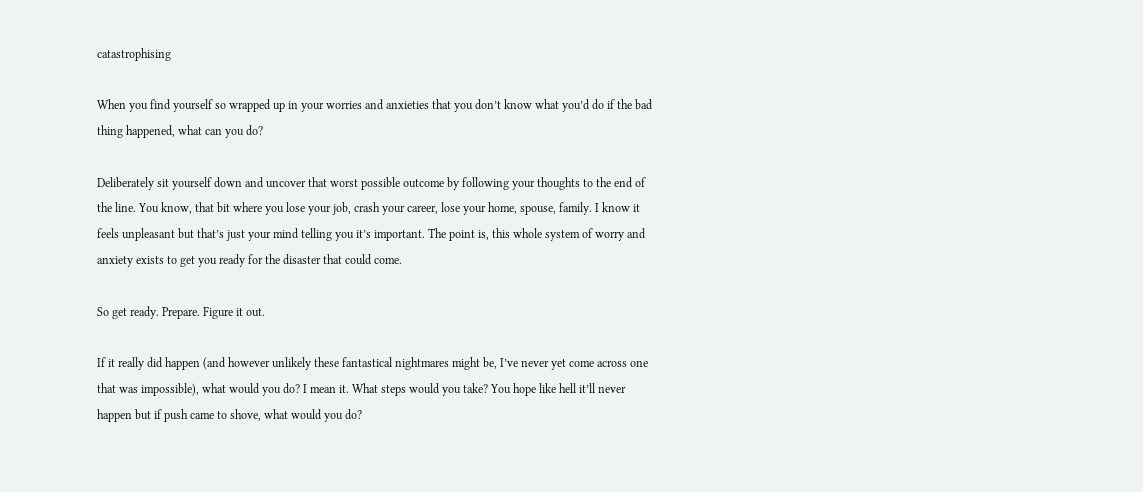catastrophising

When you find yourself so wrapped up in your worries and anxieties that you don’t know what you’d do if the bad thing happened, what can you do?

Deliberately sit yourself down and uncover that worst possible outcome by following your thoughts to the end of the line. You know, that bit where you lose your job, crash your career, lose your home, spouse, family. I know it feels unpleasant but that’s just your mind telling you it’s important. The point is, this whole system of worry and anxiety exists to get you ready for the disaster that could come.

So get ready. Prepare. Figure it out.

If it really did happen (and however unlikely these fantastical nightmares might be, I’ve never yet come across one that was impossible), what would you do? I mean it. What steps would you take? You hope like hell it’ll never happen but if push came to shove, what would you do?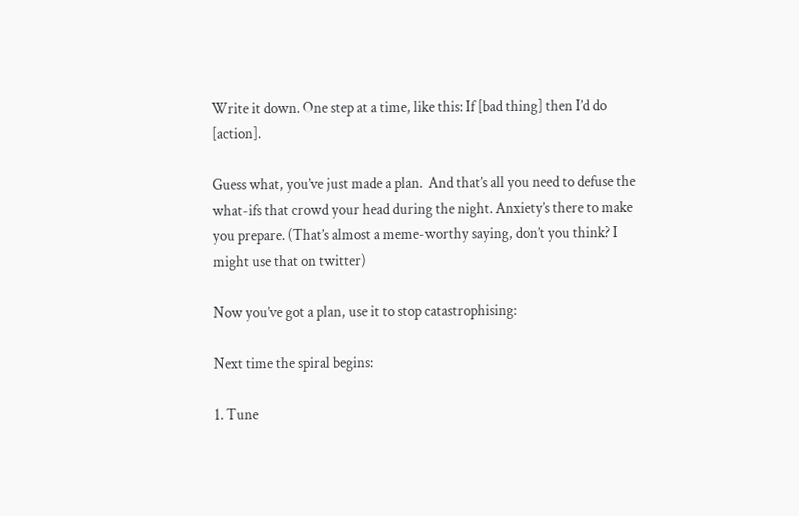Write it down. One step at a time, like this: If [bad thing] then I’d do [action].

Guess what, you’ve just made a plan.  And that’s all you need to defuse the what-ifs that crowd your head during the night. Anxiety’s there to make you prepare. (That’s almost a meme-worthy saying, don’t you think? I might use that on twitter)

Now you’ve got a plan, use it to stop catastrophising:

Next time the spiral begins:

1. Tune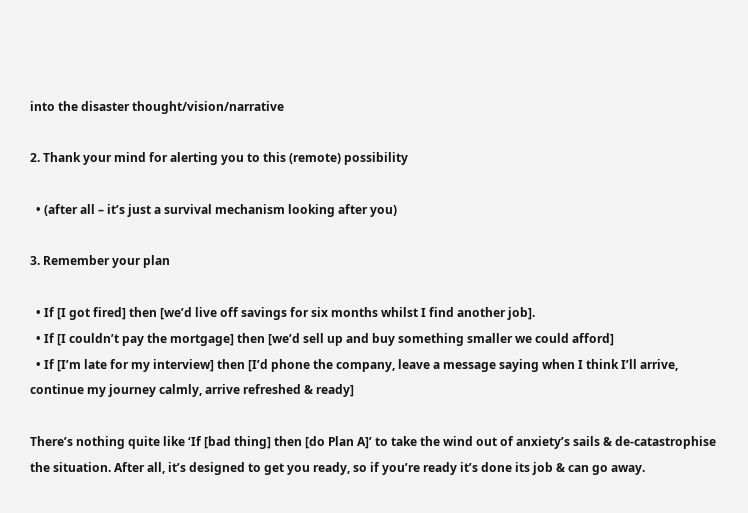into the disaster thought/vision/narrative

2. Thank your mind for alerting you to this (remote) possibility

  • (after all – it’s just a survival mechanism looking after you)

3. Remember your plan

  • If [I got fired] then [we’d live off savings for six months whilst I find another job].
  • If [I couldn’t pay the mortgage] then [we’d sell up and buy something smaller we could afford]
  • If [I’m late for my interview] then [I’d phone the company, leave a message saying when I think I’ll arrive, continue my journey calmly, arrive refreshed & ready]

There’s nothing quite like ‘If [bad thing] then [do Plan A]’ to take the wind out of anxiety’s sails & de-catastrophise the situation. After all, it’s designed to get you ready, so if you’re ready it’s done its job & can go away.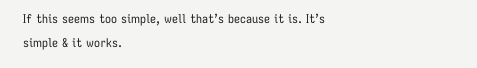If this seems too simple, well that’s because it is. It’s simple & it works.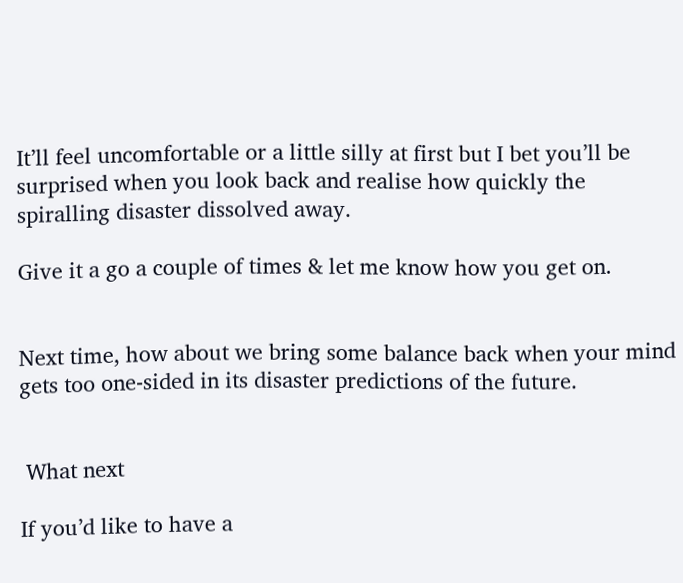It’ll feel uncomfortable or a little silly at first but I bet you’ll be surprised when you look back and realise how quickly the spiralling disaster dissolved away.

Give it a go a couple of times & let me know how you get on.


Next time, how about we bring some balance back when your mind gets too one-sided in its disaster predictions of the future.


 What next

If you’d like to have a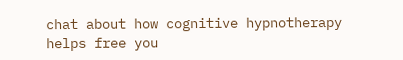chat about how cognitive hypnotherapy helps free you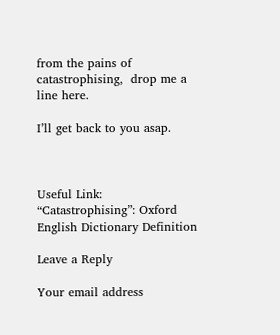from the pains of catastrophising,  drop me a line here.

I’ll get back to you asap.



Useful Link:  “Catastrophising”: Oxford English Dictionary Definition

Leave a Reply

Your email address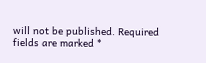will not be published. Required fields are marked *